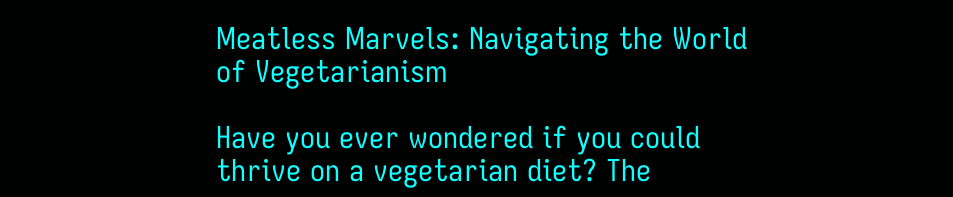Meatless Marvels: Navigating the World of Vegetarianism

Have you ever wondered if you could thrive on a vegetarian diet? The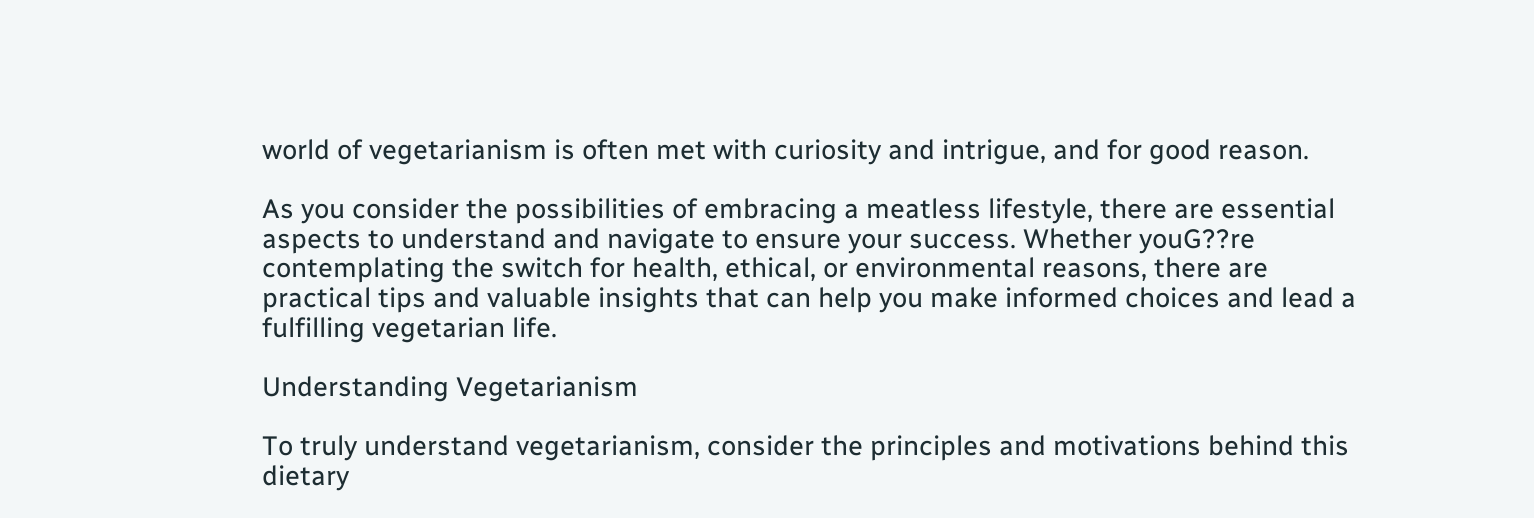world of vegetarianism is often met with curiosity and intrigue, and for good reason.

As you consider the possibilities of embracing a meatless lifestyle, there are essential aspects to understand and navigate to ensure your success. Whether youG??re contemplating the switch for health, ethical, or environmental reasons, there are practical tips and valuable insights that can help you make informed choices and lead a fulfilling vegetarian life.

Understanding Vegetarianism

To truly understand vegetarianism, consider the principles and motivations behind this dietary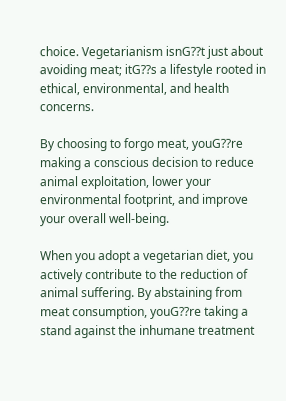choice. Vegetarianism isnG??t just about avoiding meat; itG??s a lifestyle rooted in ethical, environmental, and health concerns.

By choosing to forgo meat, youG??re making a conscious decision to reduce animal exploitation, lower your environmental footprint, and improve your overall well-being.

When you adopt a vegetarian diet, you actively contribute to the reduction of animal suffering. By abstaining from meat consumption, youG??re taking a stand against the inhumane treatment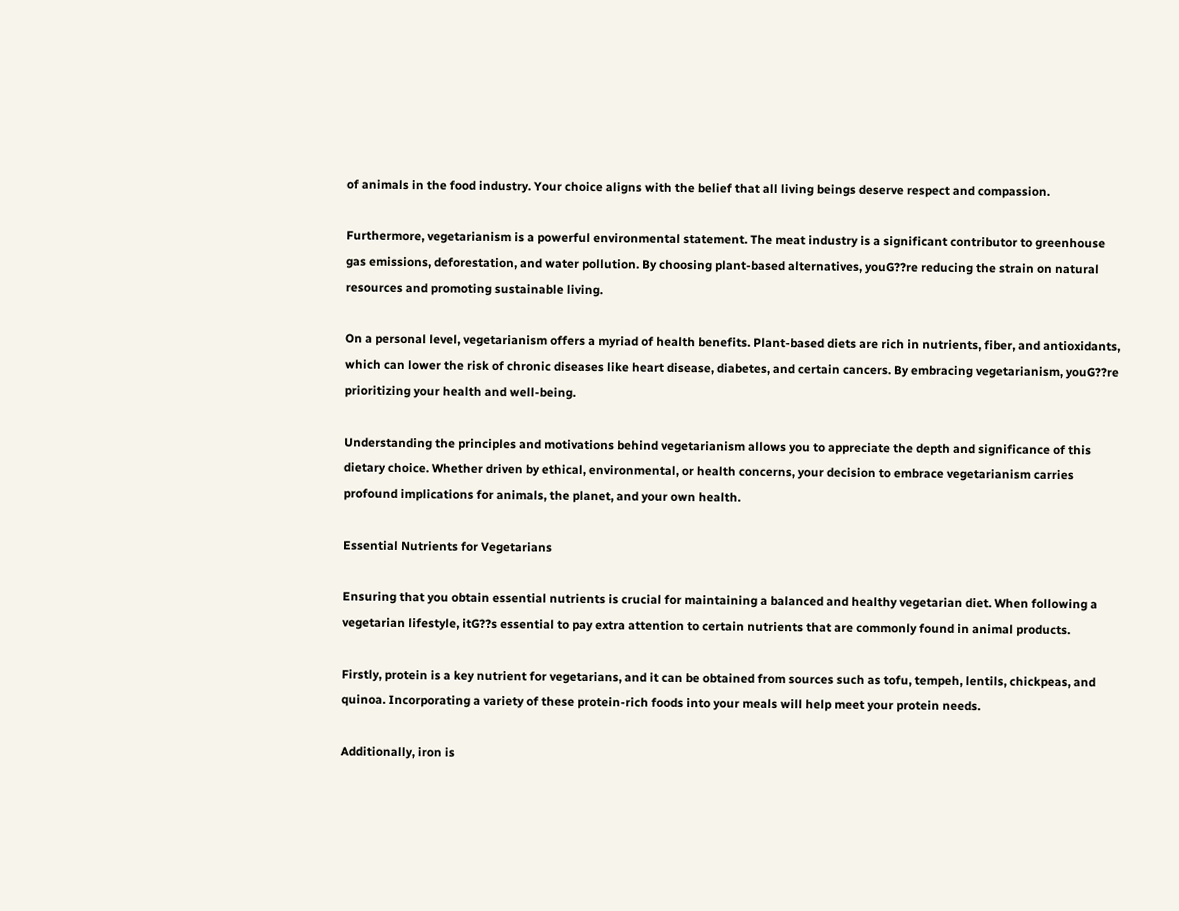of animals in the food industry. Your choice aligns with the belief that all living beings deserve respect and compassion.

Furthermore, vegetarianism is a powerful environmental statement. The meat industry is a significant contributor to greenhouse gas emissions, deforestation, and water pollution. By choosing plant-based alternatives, youG??re reducing the strain on natural resources and promoting sustainable living.

On a personal level, vegetarianism offers a myriad of health benefits. Plant-based diets are rich in nutrients, fiber, and antioxidants, which can lower the risk of chronic diseases like heart disease, diabetes, and certain cancers. By embracing vegetarianism, youG??re prioritizing your health and well-being.

Understanding the principles and motivations behind vegetarianism allows you to appreciate the depth and significance of this dietary choice. Whether driven by ethical, environmental, or health concerns, your decision to embrace vegetarianism carries profound implications for animals, the planet, and your own health.

Essential Nutrients for Vegetarians

Ensuring that you obtain essential nutrients is crucial for maintaining a balanced and healthy vegetarian diet. When following a vegetarian lifestyle, itG??s essential to pay extra attention to certain nutrients that are commonly found in animal products.

Firstly, protein is a key nutrient for vegetarians, and it can be obtained from sources such as tofu, tempeh, lentils, chickpeas, and quinoa. Incorporating a variety of these protein-rich foods into your meals will help meet your protein needs.

Additionally, iron is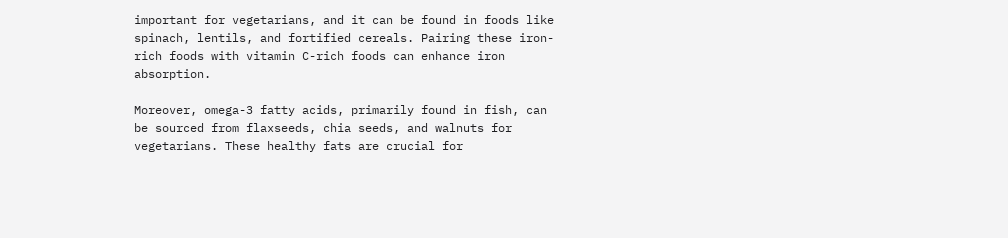important for vegetarians, and it can be found in foods like spinach, lentils, and fortified cereals. Pairing these iron-rich foods with vitamin C-rich foods can enhance iron absorption.

Moreover, omega-3 fatty acids, primarily found in fish, can be sourced from flaxseeds, chia seeds, and walnuts for vegetarians. These healthy fats are crucial for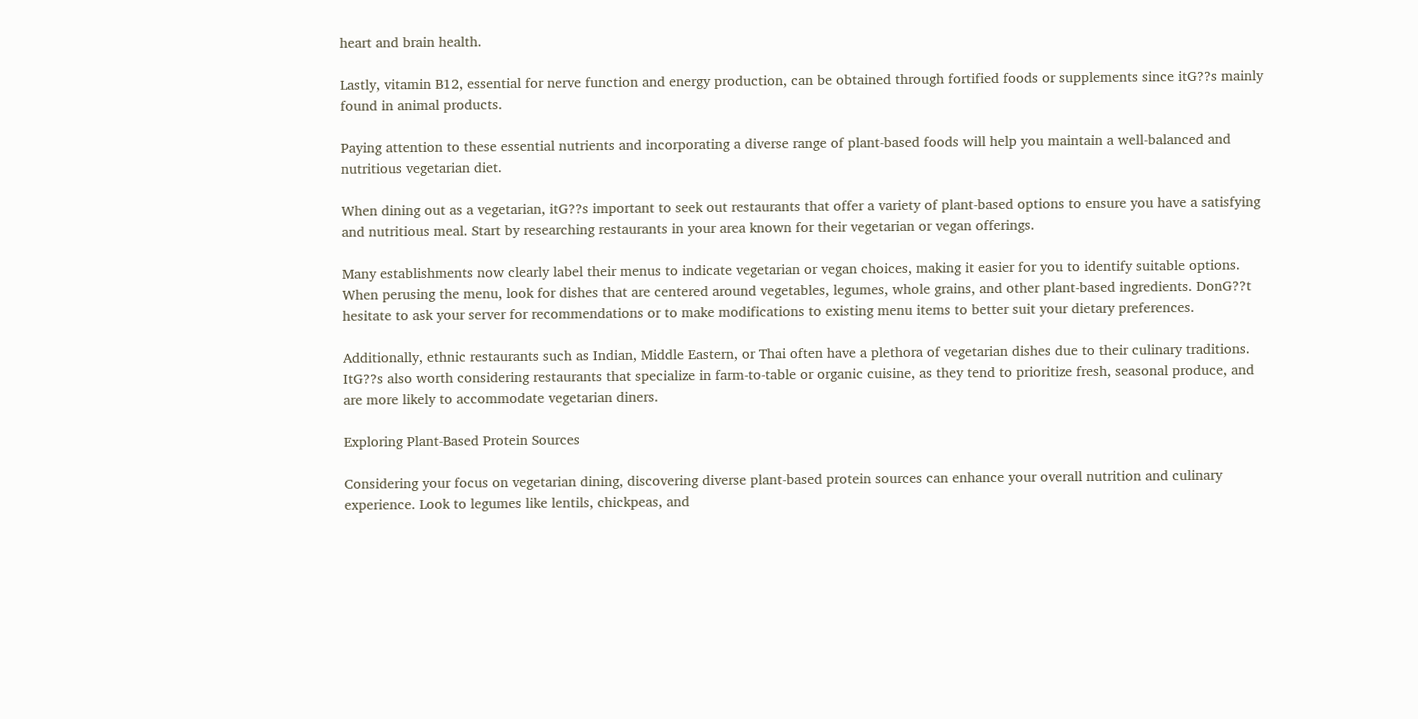heart and brain health.

Lastly, vitamin B12, essential for nerve function and energy production, can be obtained through fortified foods or supplements since itG??s mainly found in animal products.

Paying attention to these essential nutrients and incorporating a diverse range of plant-based foods will help you maintain a well-balanced and nutritious vegetarian diet.

When dining out as a vegetarian, itG??s important to seek out restaurants that offer a variety of plant-based options to ensure you have a satisfying and nutritious meal. Start by researching restaurants in your area known for their vegetarian or vegan offerings.

Many establishments now clearly label their menus to indicate vegetarian or vegan choices, making it easier for you to identify suitable options. When perusing the menu, look for dishes that are centered around vegetables, legumes, whole grains, and other plant-based ingredients. DonG??t hesitate to ask your server for recommendations or to make modifications to existing menu items to better suit your dietary preferences.

Additionally, ethnic restaurants such as Indian, Middle Eastern, or Thai often have a plethora of vegetarian dishes due to their culinary traditions. ItG??s also worth considering restaurants that specialize in farm-to-table or organic cuisine, as they tend to prioritize fresh, seasonal produce, and are more likely to accommodate vegetarian diners.

Exploring Plant-Based Protein Sources

Considering your focus on vegetarian dining, discovering diverse plant-based protein sources can enhance your overall nutrition and culinary experience. Look to legumes like lentils, chickpeas, and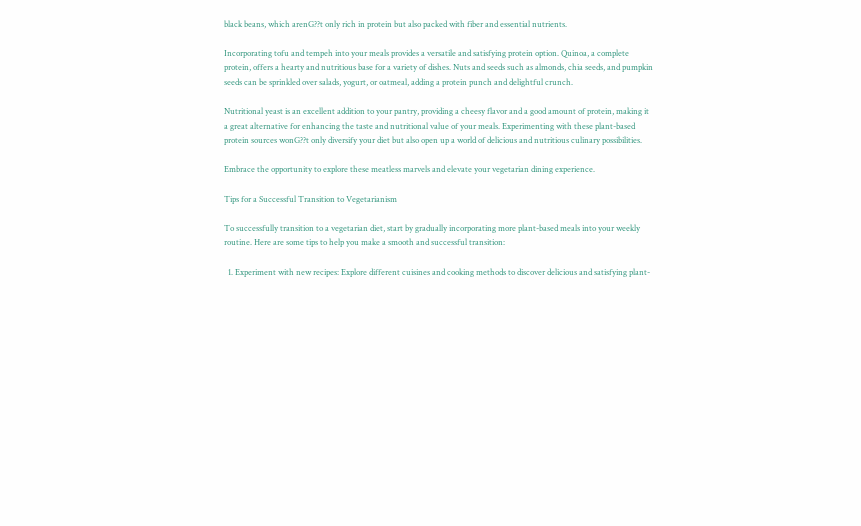black beans, which arenG??t only rich in protein but also packed with fiber and essential nutrients.

Incorporating tofu and tempeh into your meals provides a versatile and satisfying protein option. Quinoa, a complete protein, offers a hearty and nutritious base for a variety of dishes. Nuts and seeds such as almonds, chia seeds, and pumpkin seeds can be sprinkled over salads, yogurt, or oatmeal, adding a protein punch and delightful crunch.

Nutritional yeast is an excellent addition to your pantry, providing a cheesy flavor and a good amount of protein, making it a great alternative for enhancing the taste and nutritional value of your meals. Experimenting with these plant-based protein sources wonG??t only diversify your diet but also open up a world of delicious and nutritious culinary possibilities.

Embrace the opportunity to explore these meatless marvels and elevate your vegetarian dining experience.

Tips for a Successful Transition to Vegetarianism

To successfully transition to a vegetarian diet, start by gradually incorporating more plant-based meals into your weekly routine. Here are some tips to help you make a smooth and successful transition:

  1. Experiment with new recipes: Explore different cuisines and cooking methods to discover delicious and satisfying plant-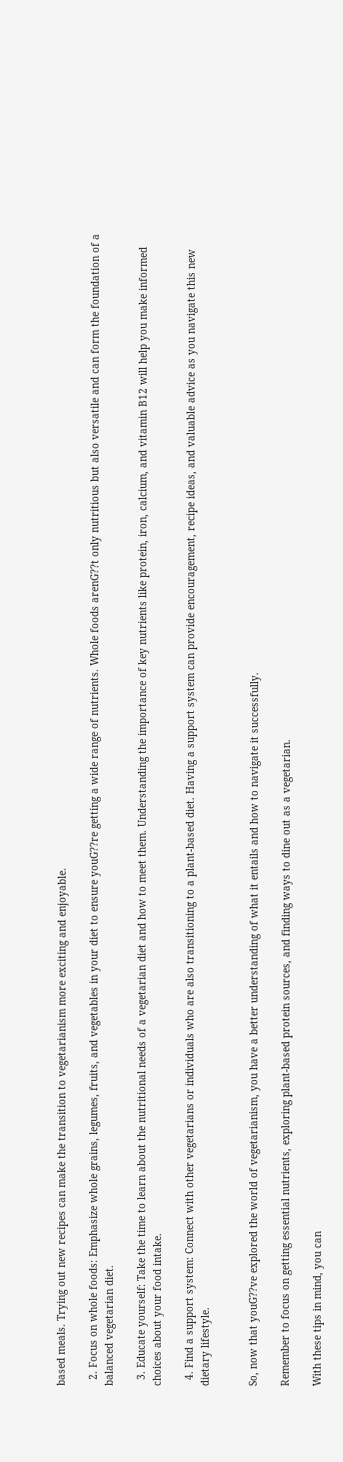based meals. Trying out new recipes can make the transition to vegetarianism more exciting and enjoyable.

  2. Focus on whole foods: Emphasize whole grains, legumes, fruits, and vegetables in your diet to ensure youG??re getting a wide range of nutrients. Whole foods arenG??t only nutritious but also versatile and can form the foundation of a balanced vegetarian diet.

  3. Educate yourself: Take the time to learn about the nutritional needs of a vegetarian diet and how to meet them. Understanding the importance of key nutrients like protein, iron, calcium, and vitamin B12 will help you make informed choices about your food intake.

  4. Find a support system: Connect with other vegetarians or individuals who are also transitioning to a plant-based diet. Having a support system can provide encouragement, recipe ideas, and valuable advice as you navigate this new dietary lifestyle.


So, now that youG??ve explored the world of vegetarianism, you have a better understanding of what it entails and how to navigate it successfully.

Remember to focus on getting essential nutrients, exploring plant-based protein sources, and finding ways to dine out as a vegetarian.

With these tips in mind, you can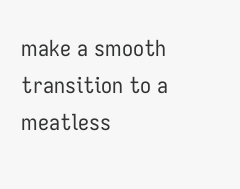make a smooth transition to a meatless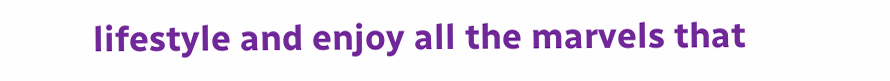lifestyle and enjoy all the marvels that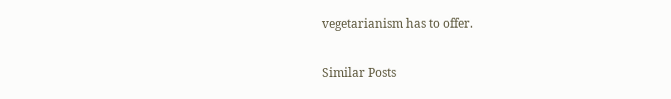vegetarianism has to offer.

Similar Posts